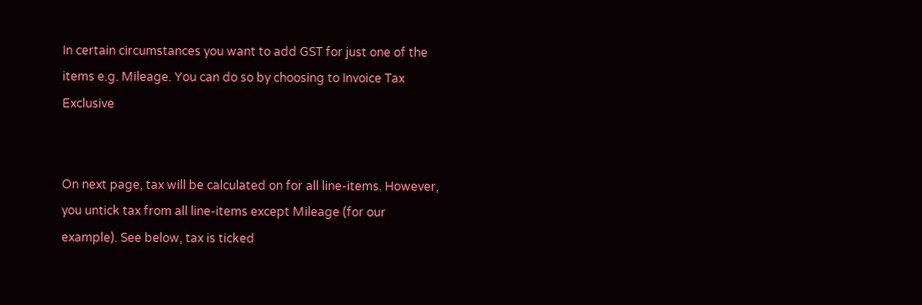In certain circumstances you want to add GST for just one of the items e.g. Mileage. You can do so by choosing to Invoice Tax Exclusive


On next page, tax will be calculated on for all line-items. However, you untick tax from all line-items except Mileage (for our example). See below, tax is ticked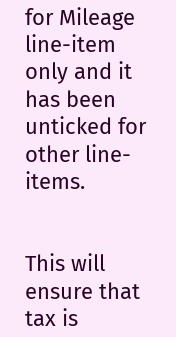for Mileage line-item only and it has been unticked for other line-items.


This will ensure that tax is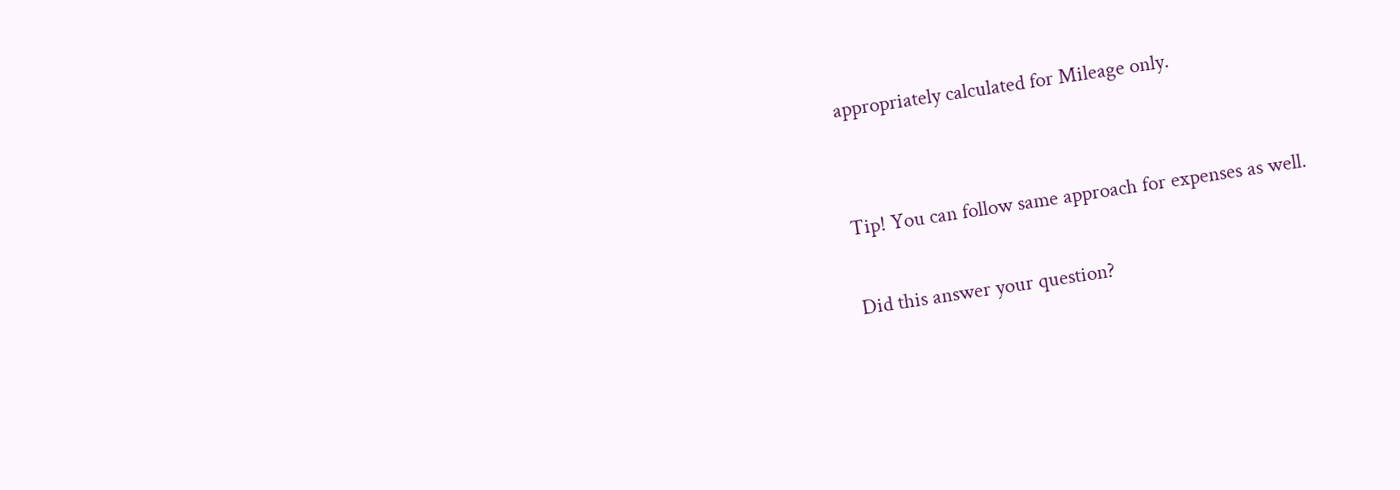appropriately calculated for Mileage only.


Tip! You can follow same approach for expenses as well.

Did this answer your question?